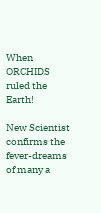When ORCHIDS ruled the Earth!

New Scientist confirms the fever-dreams of many a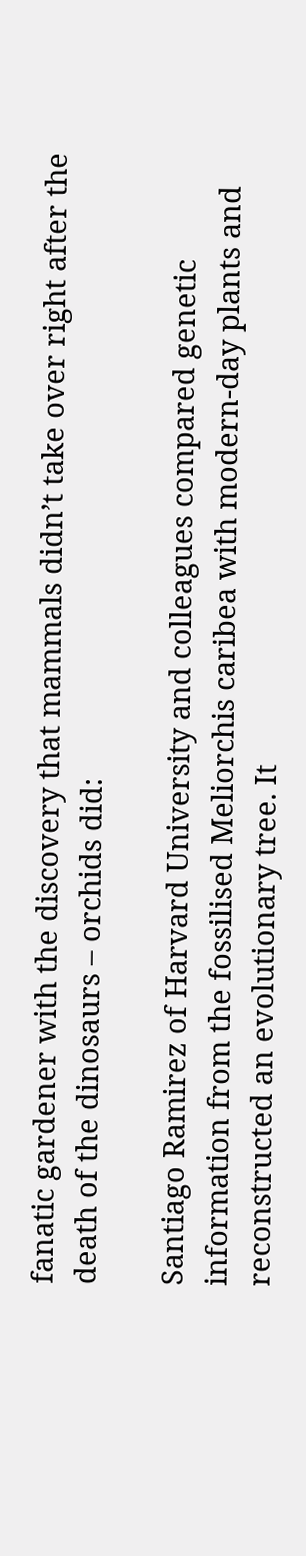fanatic gardener with the discovery that mammals didn’t take over right after the death of the dinosaurs – orchids did:

Santiago Ramirez of Harvard University and colleagues compared genetic information from the fossilised Meliorchis caribea with modern-day plants and reconstructed an evolutionary tree. It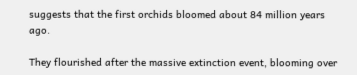suggests that the first orchids bloomed about 84 million years ago.

They flourished after the massive extinction event, blooming over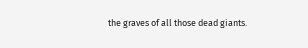the graves of all those dead giants.